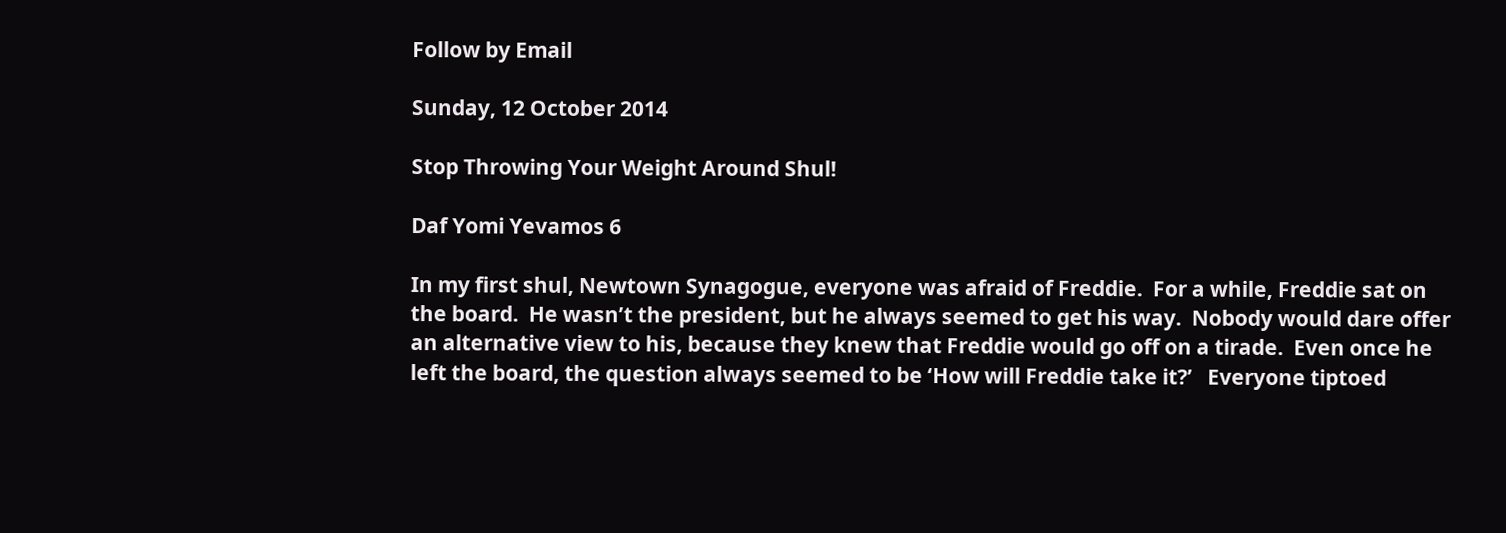Follow by Email

Sunday, 12 October 2014

Stop Throwing Your Weight Around Shul!

Daf Yomi Yevamos 6

In my first shul, Newtown Synagogue, everyone was afraid of Freddie.  For a while, Freddie sat on the board.  He wasn’t the president, but he always seemed to get his way.  Nobody would dare offer an alternative view to his, because they knew that Freddie would go off on a tirade.  Even once he left the board, the question always seemed to be ‘How will Freddie take it?’   Everyone tiptoed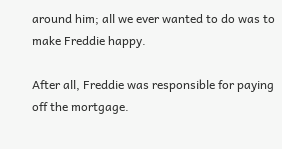around him; all we ever wanted to do was to make Freddie happy.

After all, Freddie was responsible for paying off the mortgage.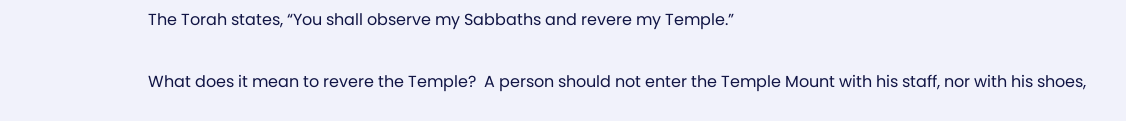The Torah states, “You shall observe my Sabbaths and revere my Temple.”

What does it mean to revere the Temple?  A person should not enter the Temple Mount with his staff, nor with his shoes,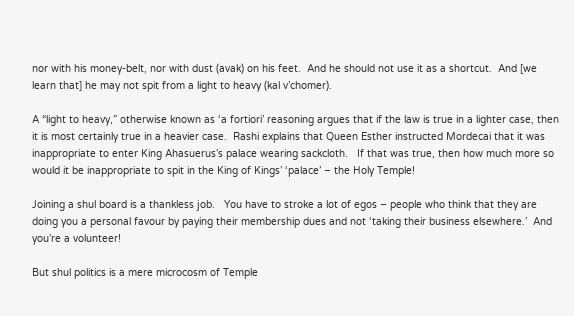nor with his money-belt, nor with dust (avak) on his feet.  And he should not use it as a shortcut.  And [we learn that] he may not spit from a light to heavy (kal v’chomer).

A “light to heavy,” otherwise known as ‘a fortiori’ reasoning argues that if the law is true in a lighter case, then it is most certainly true in a heavier case.  Rashi explains that Queen Esther instructed Mordecai that it was inappropriate to enter King Ahasuerus’s palace wearing sackcloth.   If that was true, then how much more so would it be inappropriate to spit in the King of Kings’ ‘palace’ – the Holy Temple!

Joining a shul board is a thankless job.   You have to stroke a lot of egos – people who think that they are doing you a personal favour by paying their membership dues and not ‘taking their business elsewhere.’  And you’re a volunteer!

But shul politics is a mere microcosm of Temple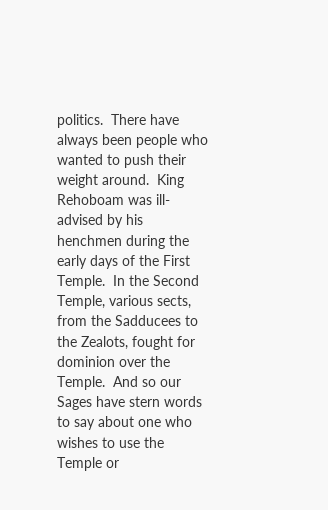politics.  There have always been people who wanted to push their weight around.  King Rehoboam was ill-advised by his henchmen during the early days of the First Temple.  In the Second Temple, various sects, from the Sadducees to the Zealots, fought for dominion over the Temple.  And so our Sages have stern words to say about one who wishes to use the Temple or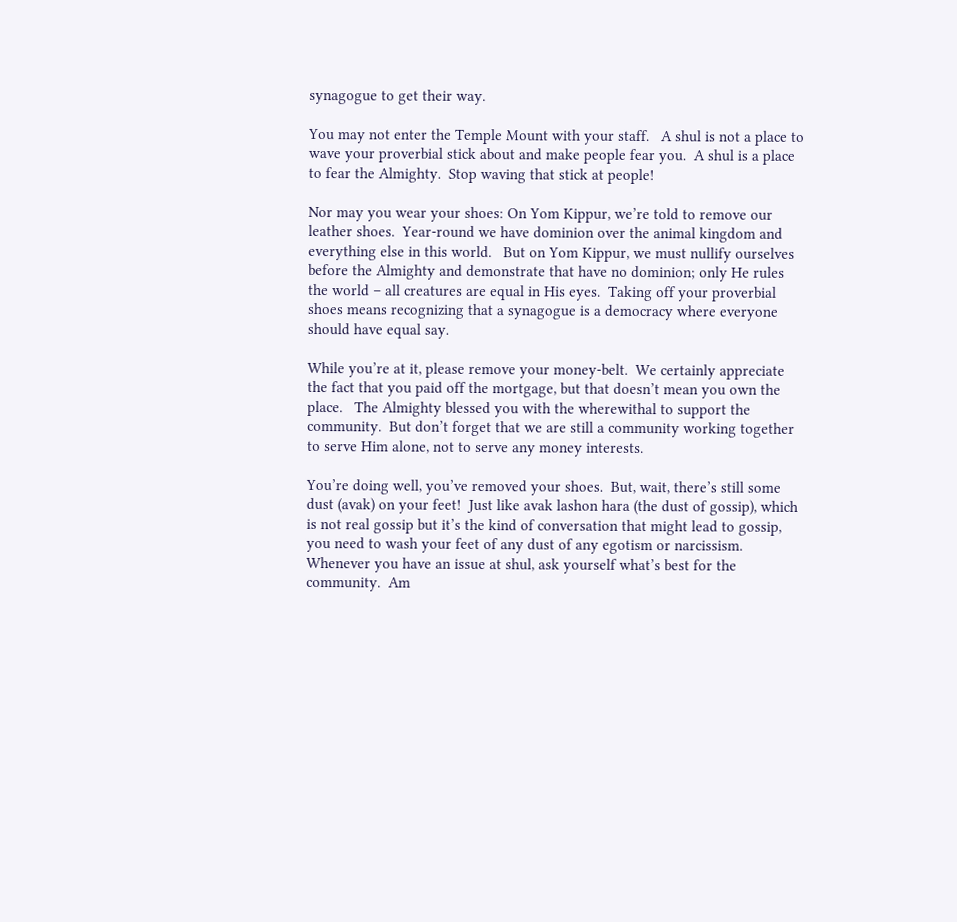synagogue to get their way.

You may not enter the Temple Mount with your staff.   A shul is not a place to wave your proverbial stick about and make people fear you.  A shul is a place to fear the Almighty.  Stop waving that stick at people!

Nor may you wear your shoes: On Yom Kippur, we’re told to remove our leather shoes.  Year-round we have dominion over the animal kingdom and everything else in this world.   But on Yom Kippur, we must nullify ourselves before the Almighty and demonstrate that have no dominion; only He rules the world – all creatures are equal in His eyes.  Taking off your proverbial shoes means recognizing that a synagogue is a democracy where everyone should have equal say.

While you’re at it, please remove your money-belt.  We certainly appreciate the fact that you paid off the mortgage, but that doesn’t mean you own the place.   The Almighty blessed you with the wherewithal to support the community.  But don’t forget that we are still a community working together to serve Him alone, not to serve any money interests.

You’re doing well, you’ve removed your shoes.  But, wait, there’s still some dust (avak) on your feet!  Just like avak lashon hara (the dust of gossip), which is not real gossip but it’s the kind of conversation that might lead to gossip, you need to wash your feet of any dust of any egotism or narcissism.  Whenever you have an issue at shul, ask yourself what’s best for the community.  Am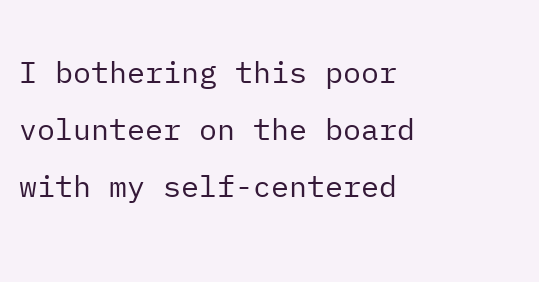I bothering this poor volunteer on the board with my self-centered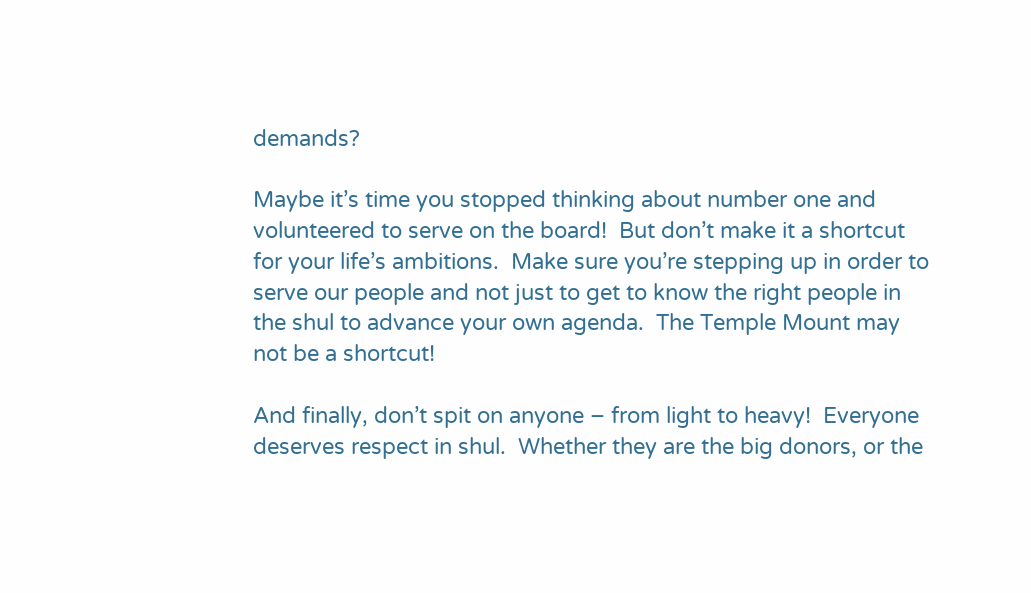demands?

Maybe it’s time you stopped thinking about number one and volunteered to serve on the board!  But don’t make it a shortcut for your life’s ambitions.  Make sure you’re stepping up in order to serve our people and not just to get to know the right people in the shul to advance your own agenda.  The Temple Mount may not be a shortcut!

And finally, don’t spit on anyone – from light to heavy!  Everyone deserves respect in shul.  Whether they are the big donors, or the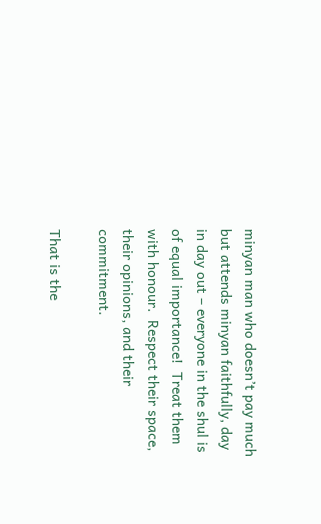minyan man who doesn’t pay much but attends minyan faithfully, day in day out – everyone in the shul is of equal importance!  Treat them with honour.  Respect their space, their opinions, and their commitment.

That is the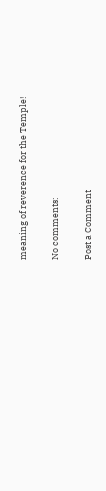meaning of reverence for the Temple!

No comments:

Post a Comment